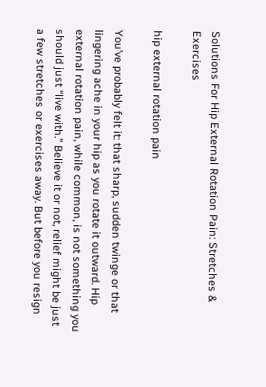Solutions For Hip External Rotation Pain: Stretches & Exercises

hip external rotation pain

You’ve probably felt it: that sharp, sudden twinge or that lingering ache in your hip as you rotate it outward. Hip external rotation pain, while common, is not something you should just “live with.” Believe it or not, relief might be just a few stretches or exercises away. But before you resign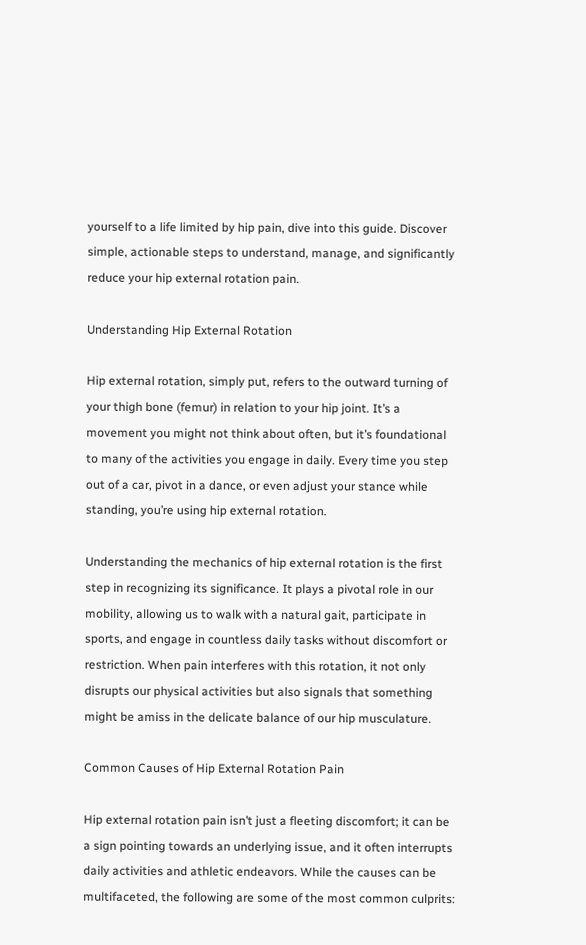yourself to a life limited by hip pain, dive into this guide. Discover simple, actionable steps to understand, manage, and significantly reduce your hip external rotation pain.

Understanding Hip External Rotation

Hip external rotation, simply put, refers to the outward turning of your thigh bone (femur) in relation to your hip joint. It’s a movement you might not think about often, but it’s foundational to many of the activities you engage in daily. Every time you step out of a car, pivot in a dance, or even adjust your stance while standing, you’re using hip external rotation.

Understanding the mechanics of hip external rotation is the first step in recognizing its significance. It plays a pivotal role in our mobility, allowing us to walk with a natural gait, participate in sports, and engage in countless daily tasks without discomfort or restriction. When pain interferes with this rotation, it not only disrupts our physical activities but also signals that something might be amiss in the delicate balance of our hip musculature.

Common Causes of Hip External Rotation Pain

Hip external rotation pain isn’t just a fleeting discomfort; it can be a sign pointing towards an underlying issue, and it often interrupts daily activities and athletic endeavors. While the causes can be multifaceted, the following are some of the most common culprits: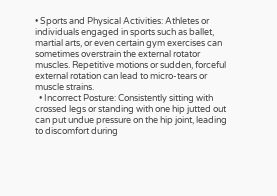• Sports and Physical Activities: Athletes or individuals engaged in sports such as ballet, martial arts, or even certain gym exercises can sometimes overstrain the external rotator muscles. Repetitive motions or sudden, forceful external rotation can lead to micro-tears or muscle strains.
  • Incorrect Posture: Consistently sitting with crossed legs or standing with one hip jutted out can put undue pressure on the hip joint, leading to discomfort during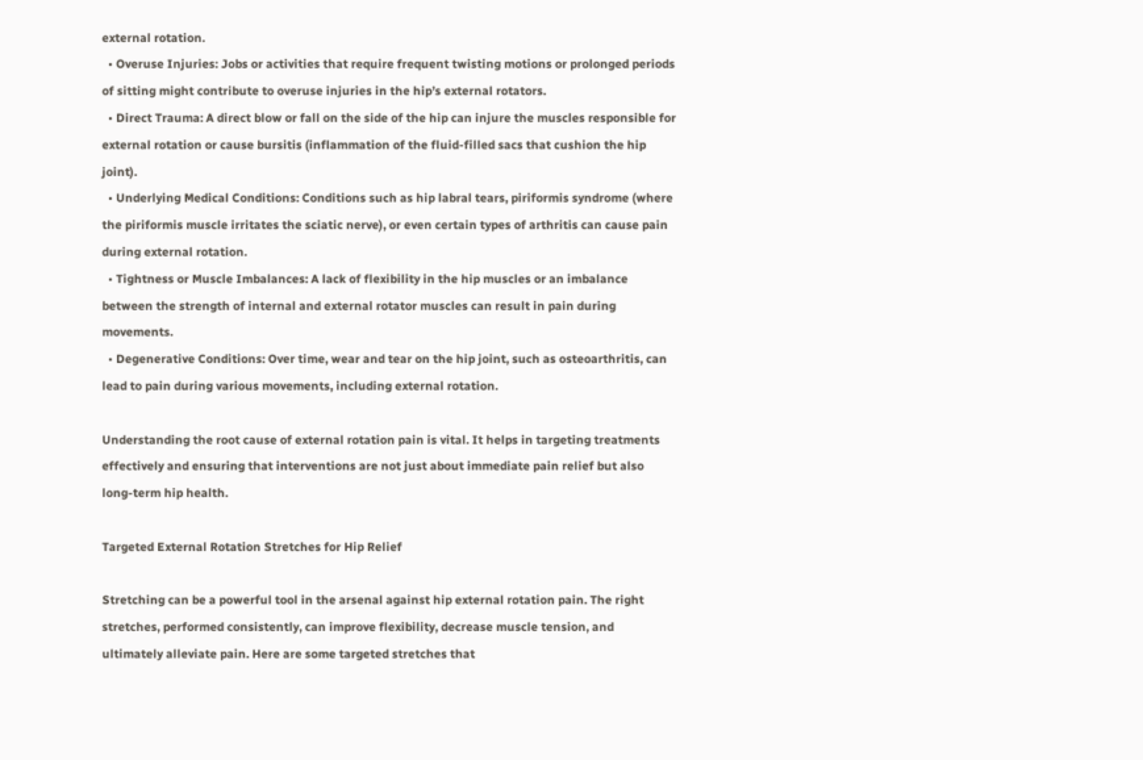external rotation.
  • Overuse Injuries: Jobs or activities that require frequent twisting motions or prolonged periods of sitting might contribute to overuse injuries in the hip’s external rotators.
  • Direct Trauma: A direct blow or fall on the side of the hip can injure the muscles responsible for external rotation or cause bursitis (inflammation of the fluid-filled sacs that cushion the hip joint).
  • Underlying Medical Conditions: Conditions such as hip labral tears, piriformis syndrome (where the piriformis muscle irritates the sciatic nerve), or even certain types of arthritis can cause pain during external rotation.
  • Tightness or Muscle Imbalances: A lack of flexibility in the hip muscles or an imbalance between the strength of internal and external rotator muscles can result in pain during movements.
  • Degenerative Conditions: Over time, wear and tear on the hip joint, such as osteoarthritis, can lead to pain during various movements, including external rotation.

Understanding the root cause of external rotation pain is vital. It helps in targeting treatments effectively and ensuring that interventions are not just about immediate pain relief but also long-term hip health.

Targeted External Rotation Stretches for Hip Relief

Stretching can be a powerful tool in the arsenal against hip external rotation pain. The right stretches, performed consistently, can improve flexibility, decrease muscle tension, and ultimately alleviate pain. Here are some targeted stretches that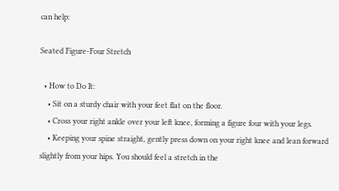can help:

Seated Figure-Four Stretch

  • How to Do It:
    • Sit on a sturdy chair with your feet flat on the floor.
    • Cross your right ankle over your left knee, forming a figure four with your legs.
    • Keeping your spine straight, gently press down on your right knee and lean forward slightly from your hips. You should feel a stretch in the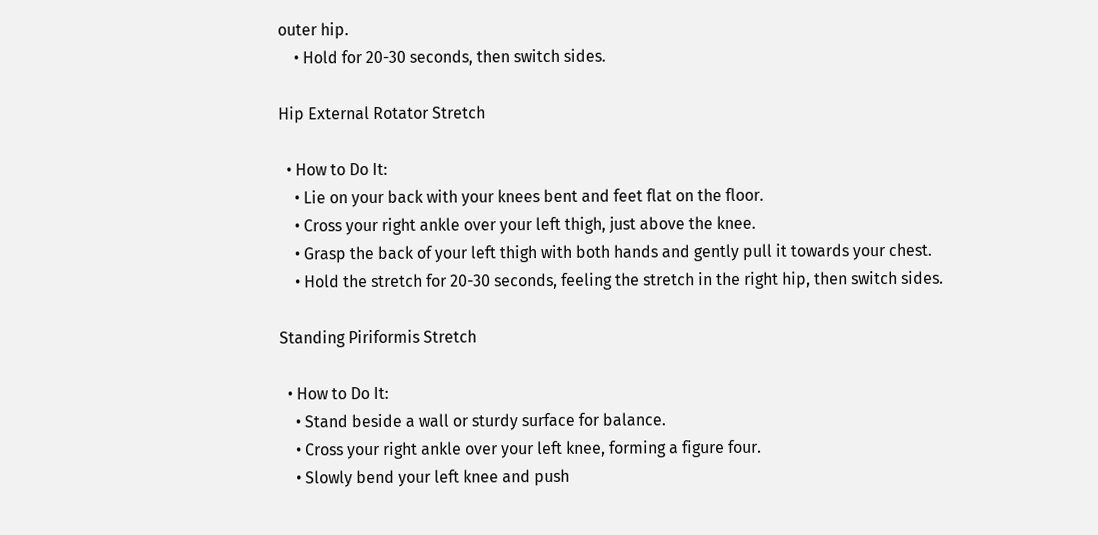outer hip.
    • Hold for 20-30 seconds, then switch sides.

Hip External Rotator Stretch

  • How to Do It:
    • Lie on your back with your knees bent and feet flat on the floor.
    • Cross your right ankle over your left thigh, just above the knee.
    • Grasp the back of your left thigh with both hands and gently pull it towards your chest.
    • Hold the stretch for 20-30 seconds, feeling the stretch in the right hip, then switch sides.

Standing Piriformis Stretch

  • How to Do It:
    • Stand beside a wall or sturdy surface for balance.
    • Cross your right ankle over your left knee, forming a figure four.
    • Slowly bend your left knee and push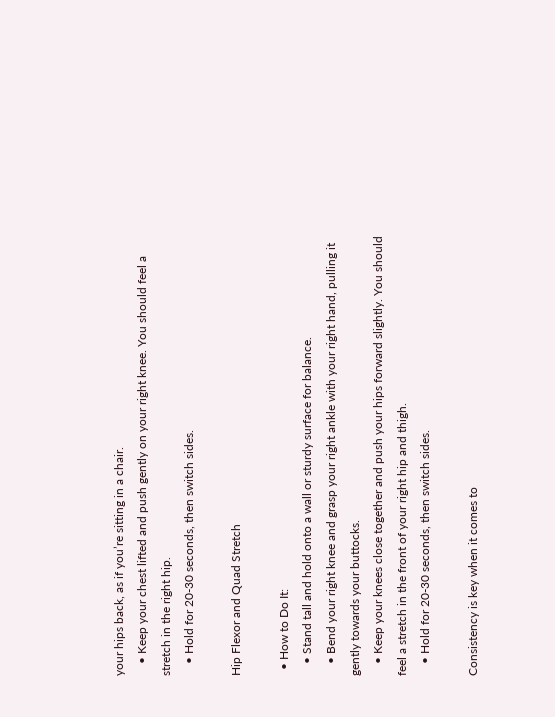your hips back, as if you’re sitting in a chair.
    • Keep your chest lifted and push gently on your right knee. You should feel a stretch in the right hip.
    • Hold for 20-30 seconds, then switch sides.

Hip Flexor and Quad Stretch

  • How to Do It:
    • Stand tall and hold onto a wall or sturdy surface for balance.
    • Bend your right knee and grasp your right ankle with your right hand, pulling it gently towards your buttocks.
    • Keep your knees close together and push your hips forward slightly. You should feel a stretch in the front of your right hip and thigh.
    • Hold for 20-30 seconds, then switch sides.

Consistency is key when it comes to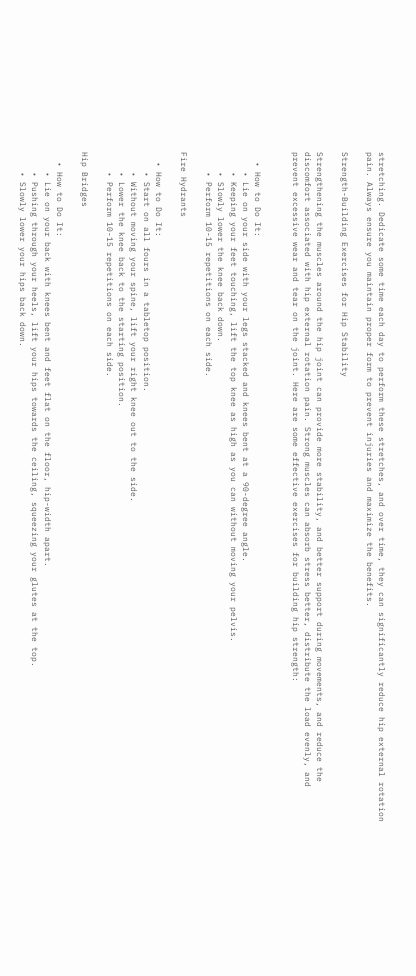stretching. Dedicate some time each day to perform these stretches, and over time, they can significantly reduce hip external rotation pain. Always ensure you maintain proper form to prevent injuries and maximize the benefits.

Strength-Building Exercises for Hip Stability

Strengthening the muscles around the hip joint can provide more stability, and better support during movements, and reduce the discomfort associated with hip external rotation pain. Strong muscles can absorb stress better, distribute the load evenly, and prevent excessive wear and tear on the joint. Here are some effective exercises for building hip strength:


  • How to Do It:
    • Lie on your side with your legs stacked and knees bent at a 90-degree angle.
    • Keeping your feet touching, lift the top knee as high as you can without moving your pelvis.
    • Slowly lower the knee back down.
    • Perform 10-15 repetitions on each side.

Fire Hydrants

  • How to Do It:
    • Start on all fours in a tabletop position.
    • Without moving your spine, lift your right knee out to the side.
    • Lower the knee back to the starting position.
    • Perform 10-15 repetitions on each side.

Hip Bridges

  • How to Do It:
    • Lie on your back with knees bent and feet flat on the floor, hip-width apart.
    • Pushing through your heels, lift your hips towards the ceiling, squeezing your glutes at the top.
    • Slowly lower your hips back down.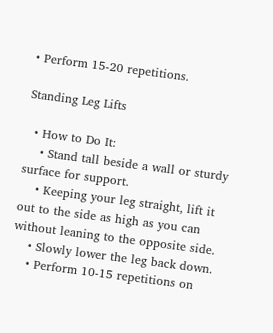• Perform 15-20 repetitions.

Standing Leg Lifts

  • How to Do It:
    • Stand tall beside a wall or sturdy surface for support.
    • Keeping your leg straight, lift it out to the side as high as you can without leaning to the opposite side.
    • Slowly lower the leg back down.
    • Perform 10-15 repetitions on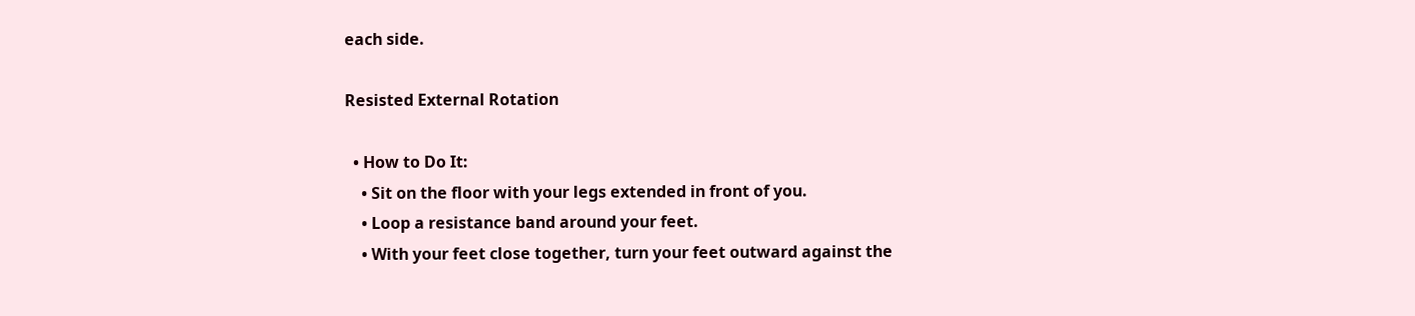each side.

Resisted External Rotation

  • How to Do It:
    • Sit on the floor with your legs extended in front of you.
    • Loop a resistance band around your feet.
    • With your feet close together, turn your feet outward against the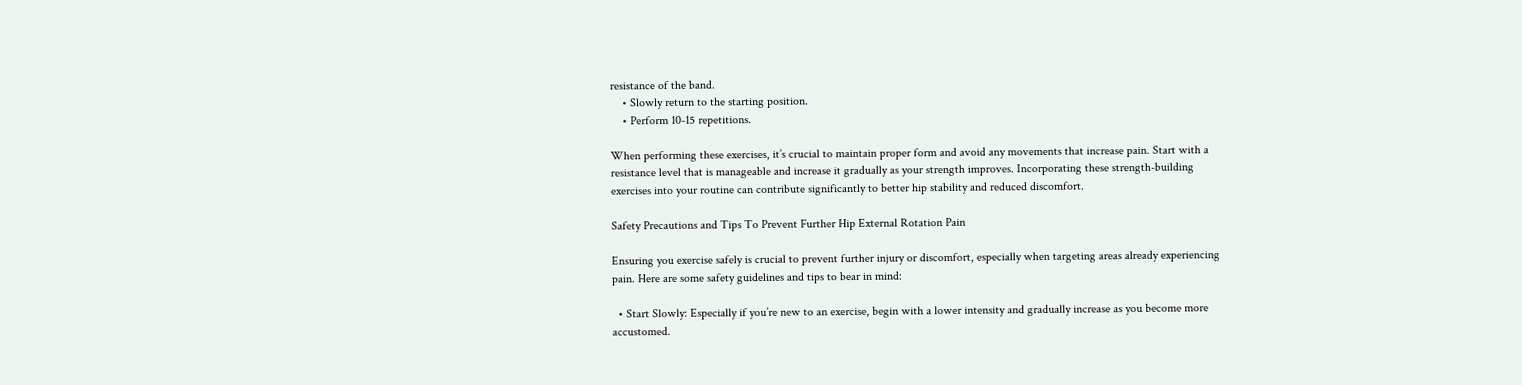resistance of the band.
    • Slowly return to the starting position.
    • Perform 10-15 repetitions.

When performing these exercises, it’s crucial to maintain proper form and avoid any movements that increase pain. Start with a resistance level that is manageable and increase it gradually as your strength improves. Incorporating these strength-building exercises into your routine can contribute significantly to better hip stability and reduced discomfort.

Safety Precautions and Tips To Prevent Further Hip External Rotation Pain

Ensuring you exercise safely is crucial to prevent further injury or discomfort, especially when targeting areas already experiencing pain. Here are some safety guidelines and tips to bear in mind:

  • Start Slowly: Especially if you’re new to an exercise, begin with a lower intensity and gradually increase as you become more accustomed.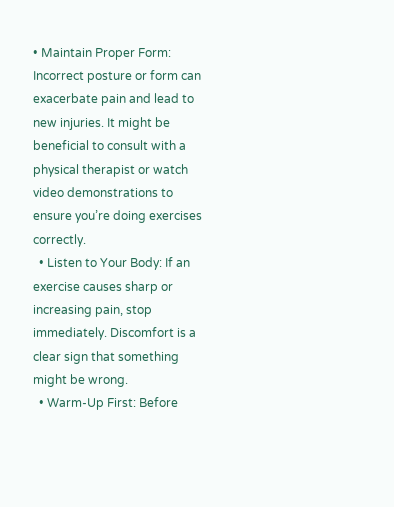• Maintain Proper Form: Incorrect posture or form can exacerbate pain and lead to new injuries. It might be beneficial to consult with a physical therapist or watch video demonstrations to ensure you’re doing exercises correctly.
  • Listen to Your Body: If an exercise causes sharp or increasing pain, stop immediately. Discomfort is a clear sign that something might be wrong.
  • Warm-Up First: Before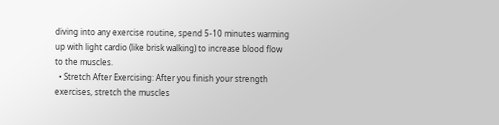diving into any exercise routine, spend 5-10 minutes warming up with light cardio (like brisk walking) to increase blood flow to the muscles.
  • Stretch After Exercising: After you finish your strength exercises, stretch the muscles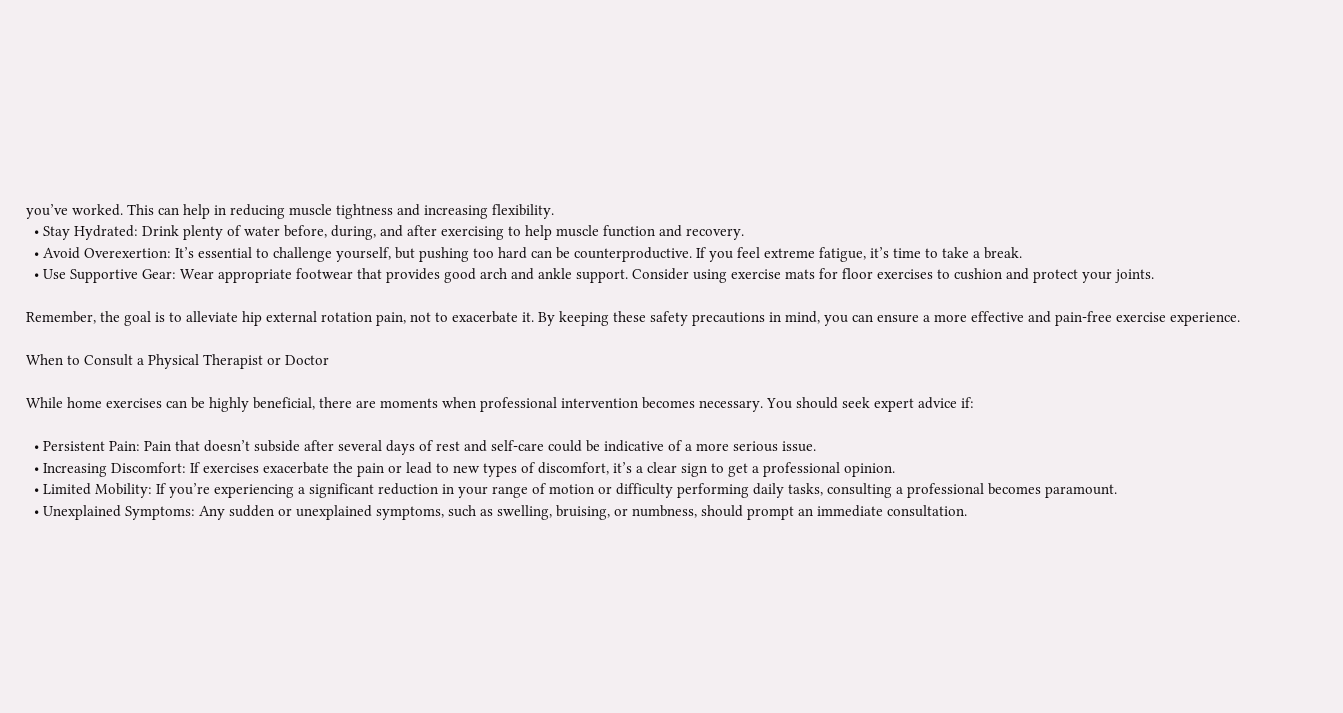you’ve worked. This can help in reducing muscle tightness and increasing flexibility.
  • Stay Hydrated: Drink plenty of water before, during, and after exercising to help muscle function and recovery.
  • Avoid Overexertion: It’s essential to challenge yourself, but pushing too hard can be counterproductive. If you feel extreme fatigue, it’s time to take a break.
  • Use Supportive Gear: Wear appropriate footwear that provides good arch and ankle support. Consider using exercise mats for floor exercises to cushion and protect your joints.

Remember, the goal is to alleviate hip external rotation pain, not to exacerbate it. By keeping these safety precautions in mind, you can ensure a more effective and pain-free exercise experience.

When to Consult a Physical Therapist or Doctor

While home exercises can be highly beneficial, there are moments when professional intervention becomes necessary. You should seek expert advice if:

  • Persistent Pain: Pain that doesn’t subside after several days of rest and self-care could be indicative of a more serious issue.
  • Increasing Discomfort: If exercises exacerbate the pain or lead to new types of discomfort, it’s a clear sign to get a professional opinion.
  • Limited Mobility: If you’re experiencing a significant reduction in your range of motion or difficulty performing daily tasks, consulting a professional becomes paramount.
  • Unexplained Symptoms: Any sudden or unexplained symptoms, such as swelling, bruising, or numbness, should prompt an immediate consultation.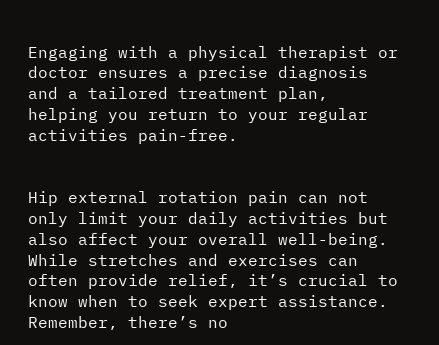Engaging with a physical therapist or doctor ensures a precise diagnosis and a tailored treatment plan, helping you return to your regular activities pain-free.


Hip external rotation pain can not only limit your daily activities but also affect your overall well-being. While stretches and exercises can often provide relief, it’s crucial to know when to seek expert assistance. Remember, there’s no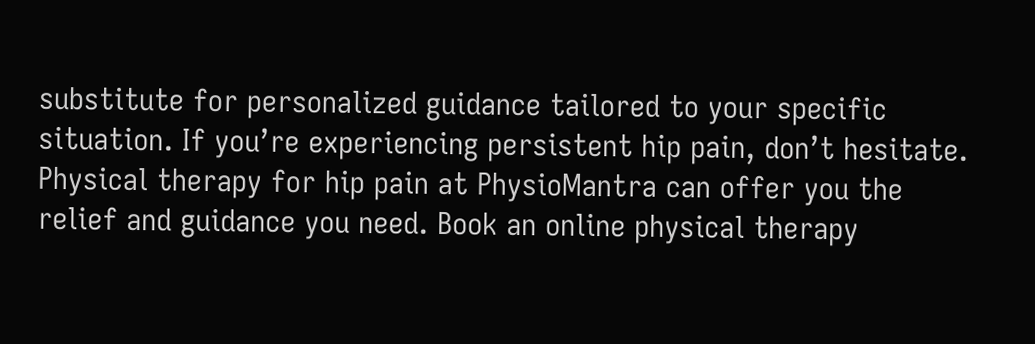substitute for personalized guidance tailored to your specific situation. If you’re experiencing persistent hip pain, don’t hesitate. Physical therapy for hip pain at PhysioMantra can offer you the relief and guidance you need. Book an online physical therapy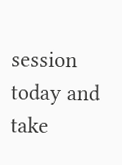session today and take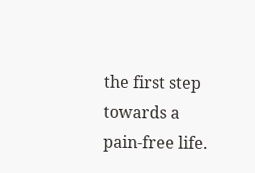the first step towards a pain-free life.